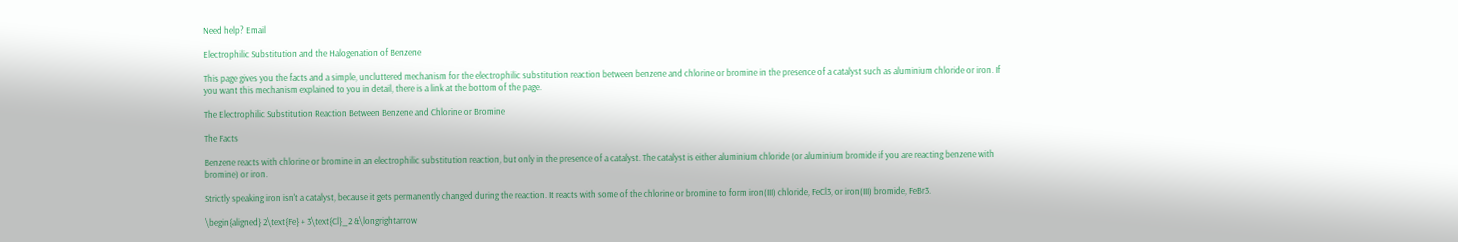Need help? Email

Electrophilic Substitution and the Halogenation of Benzene

This page gives you the facts and a simple, uncluttered mechanism for the electrophilic substitution reaction between benzene and chlorine or bromine in the presence of a catalyst such as aluminium chloride or iron. If you want this mechanism explained to you in detail, there is a link at the bottom of the page.

The Electrophilic Substitution Reaction Between Benzene and Chlorine or Bromine

The Facts

Benzene reacts with chlorine or bromine in an electrophilic substitution reaction, but only in the presence of a catalyst. The catalyst is either aluminium chloride (or aluminium bromide if you are reacting benzene with bromine) or iron.

Strictly speaking iron isn't a catalyst, because it gets permanently changed during the reaction. It reacts with some of the chlorine or bromine to form iron(III) chloride, FeCl3, or iron(III) bromide, FeBr3.

\begin{aligned} 2\text{Fe} + 3\text{Cl}_2 &\longrightarrow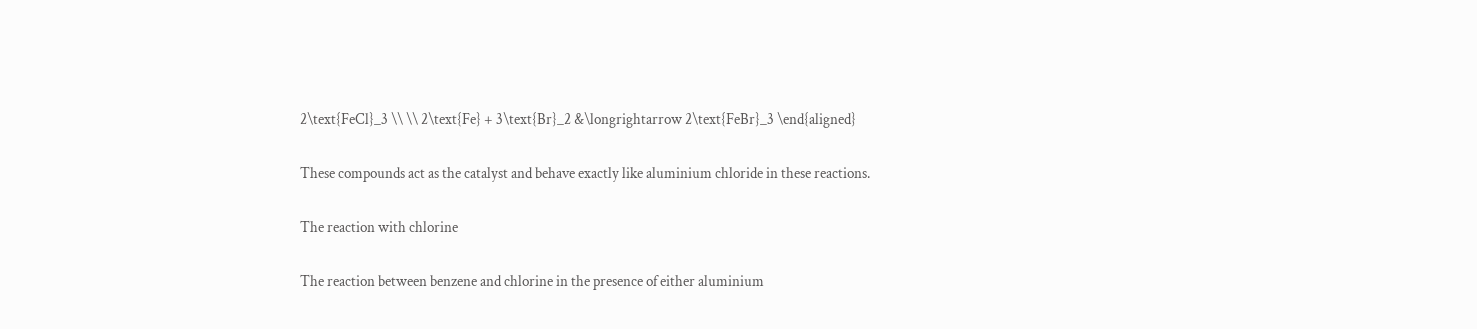2\text{FeCl}_3 \\ \\ 2\text{Fe} + 3\text{Br}_2 &\longrightarrow 2\text{FeBr}_3 \end{aligned}

These compounds act as the catalyst and behave exactly like aluminium chloride in these reactions.

The reaction with chlorine

The reaction between benzene and chlorine in the presence of either aluminium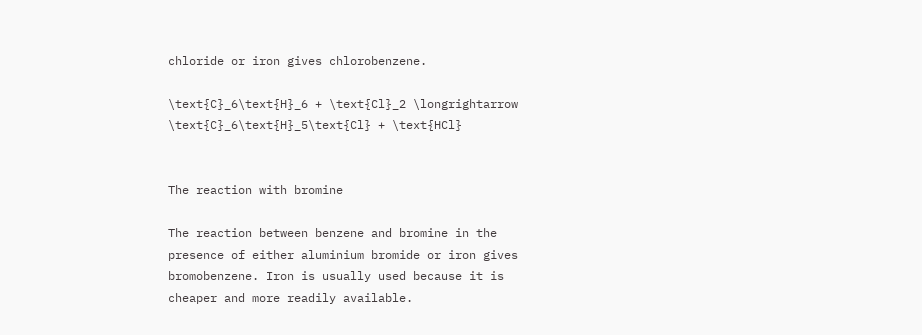chloride or iron gives chlorobenzene.

\text{C}_6\text{H}_6 + \text{Cl}_2 \longrightarrow \text{C}_6\text{H}_5\text{Cl} + \text{HCl}


The reaction with bromine

The reaction between benzene and bromine in the presence of either aluminium bromide or iron gives bromobenzene. Iron is usually used because it is cheaper and more readily available.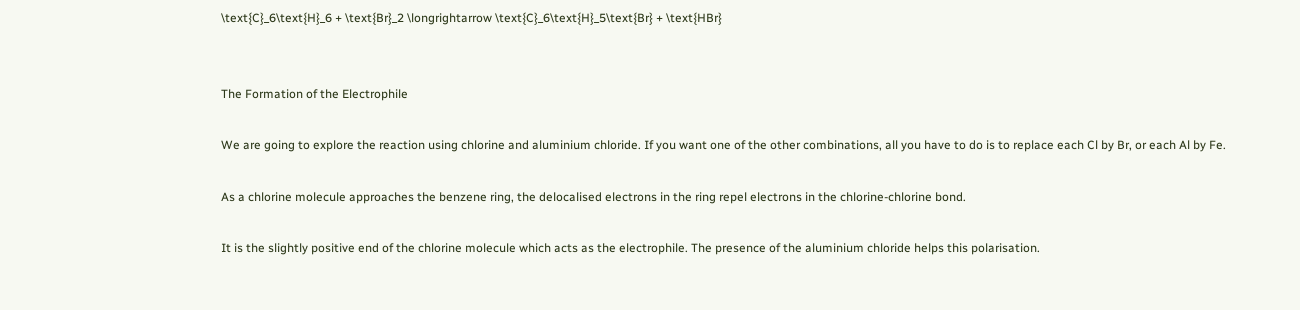\text{C}_6\text{H}_6 + \text{Br}_2 \longrightarrow \text{C}_6\text{H}_5\text{Br} + \text{HBr}


The Formation of the Electrophile

We are going to explore the reaction using chlorine and aluminium chloride. If you want one of the other combinations, all you have to do is to replace each Cl by Br, or each Al by Fe.

As a chlorine molecule approaches the benzene ring, the delocalised electrons in the ring repel electrons in the chlorine-chlorine bond.

It is the slightly positive end of the chlorine molecule which acts as the electrophile. The presence of the aluminium chloride helps this polarisation.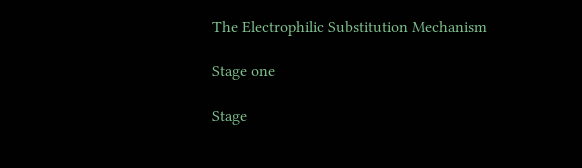The Electrophilic Substitution Mechanism

Stage one

Stage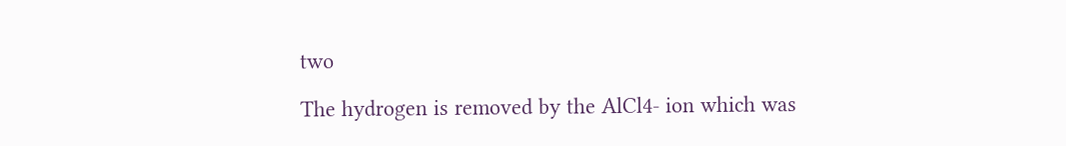two

The hydrogen is removed by the AlCl4- ion which was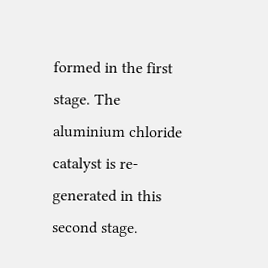formed in the first stage. The aluminium chloride catalyst is re-generated in this second stage.